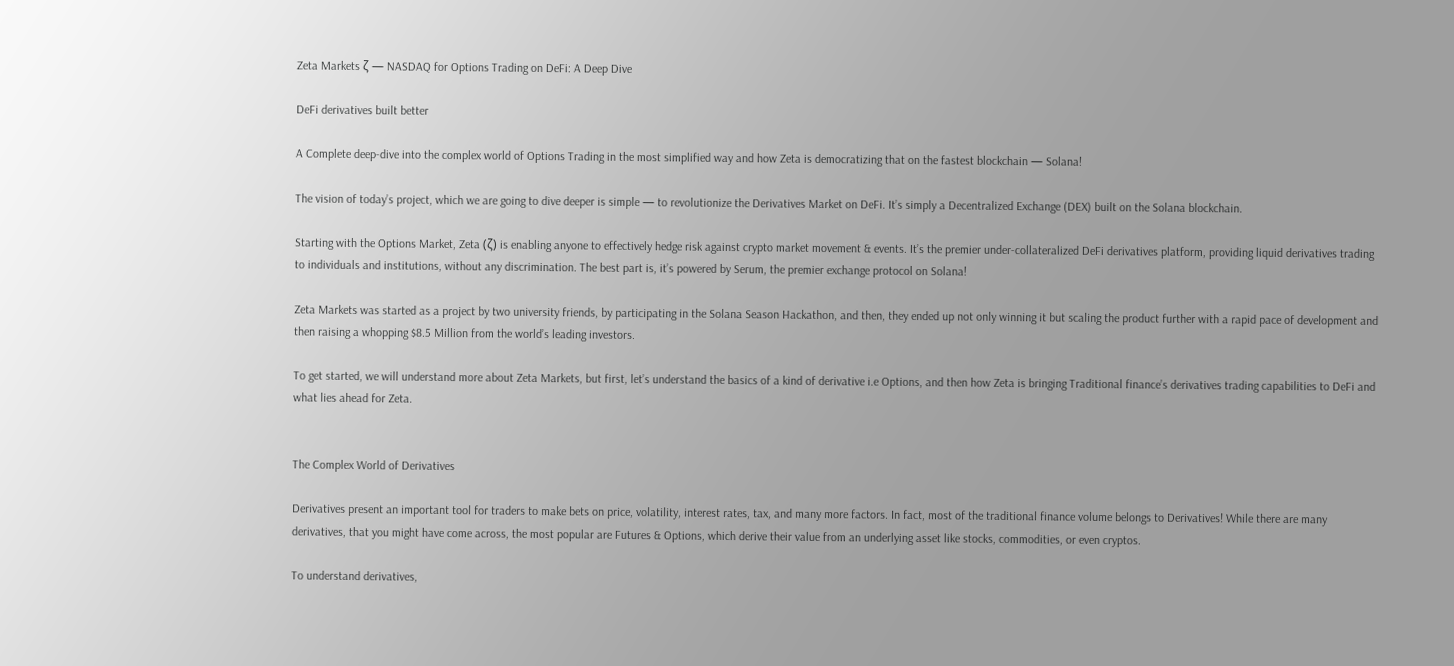Zeta Markets ζ — NASDAQ for Options Trading on DeFi: A Deep Dive

DeFi derivatives built better

A Complete deep-dive into the complex world of Options Trading in the most simplified way and how Zeta is democratizing that on the fastest blockchain — Solana!

The vision of today’s project, which we are going to dive deeper is simple — to revolutionize the Derivatives Market on DeFi. It’s simply a Decentralized Exchange (DEX) built on the Solana blockchain.

Starting with the Options Market, Zeta (ζ) is enabling anyone to effectively hedge risk against crypto market movement & events. It’s the premier under-collateralized DeFi derivatives platform, providing liquid derivatives trading to individuals and institutions, without any discrimination. The best part is, it’s powered by Serum, the premier exchange protocol on Solana!

Zeta Markets was started as a project by two university friends, by participating in the Solana Season Hackathon, and then, they ended up not only winning it but scaling the product further with a rapid pace of development and then raising a whopping $8.5 Million from the world’s leading investors.

To get started, we will understand more about Zeta Markets, but first, let’s understand the basics of a kind of derivative i.e Options, and then how Zeta is bringing Traditional finance’s derivatives trading capabilities to DeFi and what lies ahead for Zeta.


The Complex World of Derivatives

Derivatives present an important tool for traders to make bets on price, volatility, interest rates, tax, and many more factors. In fact, most of the traditional finance volume belongs to Derivatives! While there are many derivatives, that you might have come across, the most popular are Futures & Options, which derive their value from an underlying asset like stocks, commodities, or even cryptos.

To understand derivatives,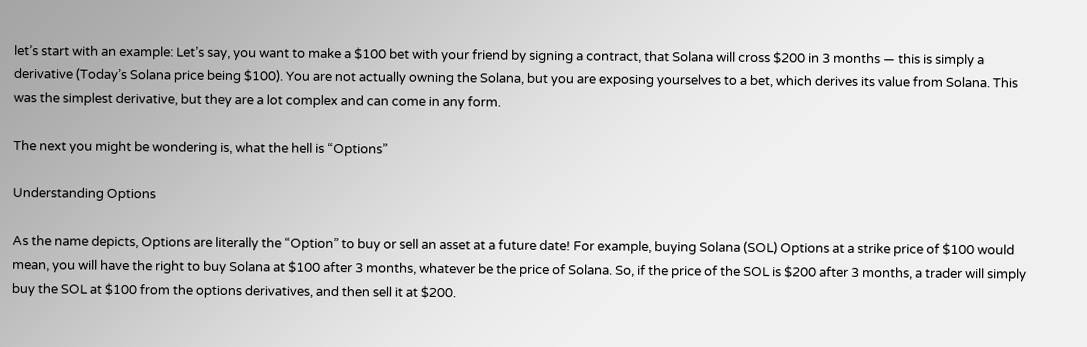let’s start with an example: Let’s say, you want to make a $100 bet with your friend by signing a contract, that Solana will cross $200 in 3 months — this is simply a derivative (Today’s Solana price being $100). You are not actually owning the Solana, but you are exposing yourselves to a bet, which derives its value from Solana. This was the simplest derivative, but they are a lot complex and can come in any form.

The next you might be wondering is, what the hell is “Options”

Understanding Options

As the name depicts, Options are literally the “Option” to buy or sell an asset at a future date! For example, buying Solana (SOL) Options at a strike price of $100 would mean, you will have the right to buy Solana at $100 after 3 months, whatever be the price of Solana. So, if the price of the SOL is $200 after 3 months, a trader will simply buy the SOL at $100 from the options derivatives, and then sell it at $200.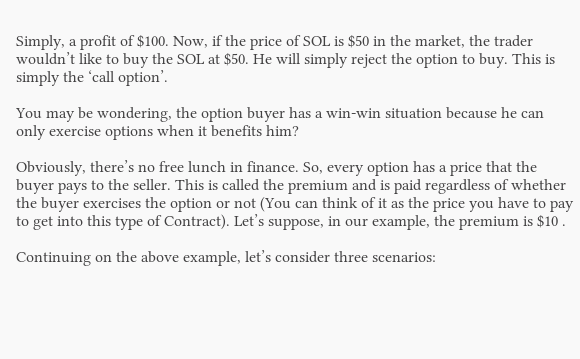Simply, a profit of $100. Now, if the price of SOL is $50 in the market, the trader wouldn’t like to buy the SOL at $50. He will simply reject the option to buy. This is simply the ‘call option’.

You may be wondering, the option buyer has a win-win situation because he can only exercise options when it benefits him?

Obviously, there’s no free lunch in finance. So, every option has a price that the buyer pays to the seller. This is called the premium and is paid regardless of whether the buyer exercises the option or not (You can think of it as the price you have to pay to get into this type of Contract). Let’s suppose, in our example, the premium is $10 .

Continuing on the above example, let’s consider three scenarios: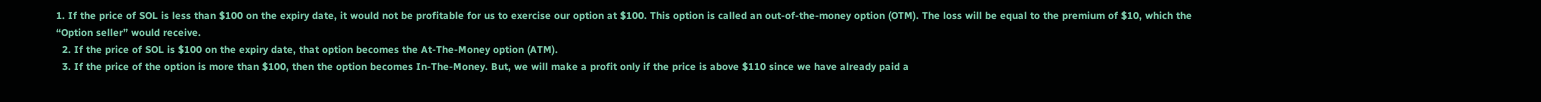1. If the price of SOL is less than $100 on the expiry date, it would not be profitable for us to exercise our option at $100. This option is called an out-of-the-money option (OTM). The loss will be equal to the premium of $10, which the “Option seller” would receive.
  2. If the price of SOL is $100 on the expiry date, that option becomes the At-The-Money option (ATM).
  3. If the price of the option is more than $100, then the option becomes In-The-Money. But, we will make a profit only if the price is above $110 since we have already paid a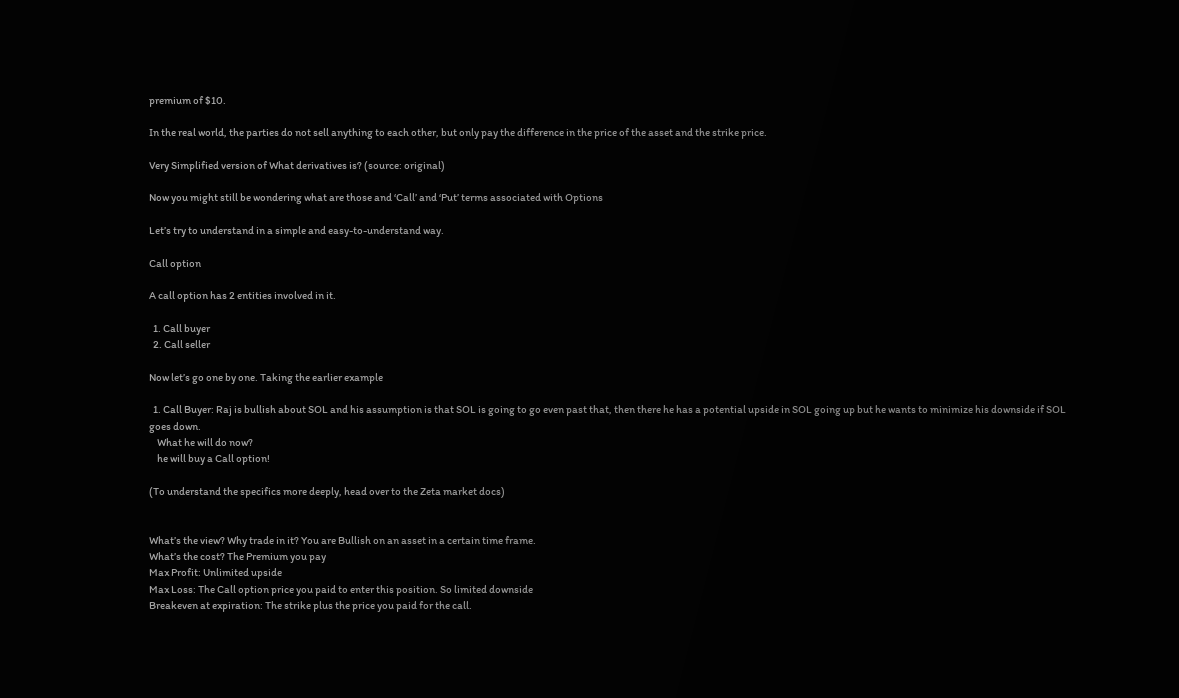premium of $10.

In the real world, the parties do not sell anything to each other, but only pay the difference in the price of the asset and the strike price.

Very Simplified version of What derivatives is? (source: original)

Now you might still be wondering what are those and ‘Call’ and ‘Put’ terms associated with Options

Let’s try to understand in a simple and easy-to-understand way.

Call option

A call option has 2 entities involved in it.

  1. Call buyer
  2. Call seller

Now let’s go one by one. Taking the earlier example

  1. Call Buyer: Raj is bullish about SOL and his assumption is that SOL is going to go even past that, then there he has a potential upside in SOL going up but he wants to minimize his downside if SOL goes down.
    What he will do now?
    he will buy a Call option!

(To understand the specifics more deeply, head over to the Zeta market docs)


What’s the view? Why trade in it? You are Bullish on an asset in a certain time frame.
What’s the cost? The Premium you pay
Max Profit: Unlimited upside
Max Loss: The Call option price you paid to enter this position. So limited downside
Breakeven at expiration: The strike plus the price you paid for the call.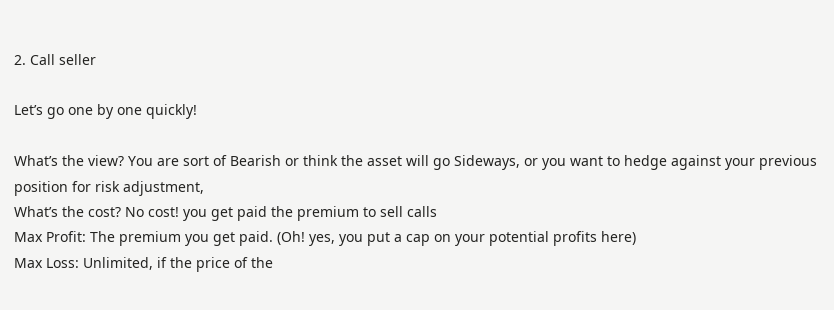2. Call seller

Let’s go one by one quickly!

What’s the view? You are sort of Bearish or think the asset will go Sideways, or you want to hedge against your previous position for risk adjustment,
What’s the cost? No cost! you get paid the premium to sell calls
Max Profit: The premium you get paid. (Oh! yes, you put a cap on your potential profits here)
Max Loss: Unlimited, if the price of the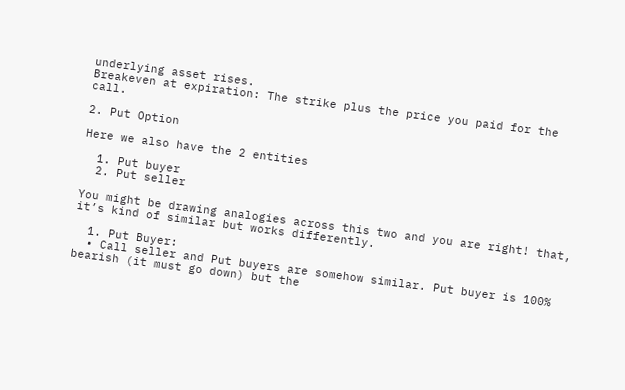underlying asset rises.
Breakeven at expiration: The strike plus the price you paid for the call.

2. Put Option

Here we also have the 2 entities

  1. Put buyer
  2. Put seller

You might be drawing analogies across this two and you are right! that, it’s kind of similar but works differently.

  1. Put Buyer:
  • Call seller and Put buyers are somehow similar. Put buyer is 100% bearish (it must go down) but the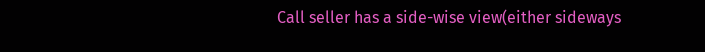Call seller has a side-wise view(either sideways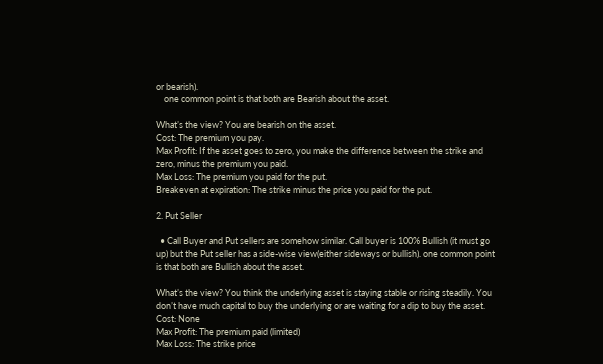or bearish).
    one common point is that both are Bearish about the asset.

What’s the view? You are bearish on the asset.
Cost: The premium you pay.
Max Profit: If the asset goes to zero, you make the difference between the strike and zero, minus the premium you paid.
Max Loss: The premium you paid for the put.
Breakeven at expiration: The strike minus the price you paid for the put.

2. Put Seller

  • Call Buyer and Put sellers are somehow similar. Call buyer is 100% Bullish (it must go up) but the Put seller has a side-wise view(either sideways or bullish). one common point is that both are Bullish about the asset.

What’s the view? You think the underlying asset is staying stable or rising steadily. You don’t have much capital to buy the underlying or are waiting for a dip to buy the asset.
Cost: None
Max Profit: The premium paid (limited)
Max Loss: The strike price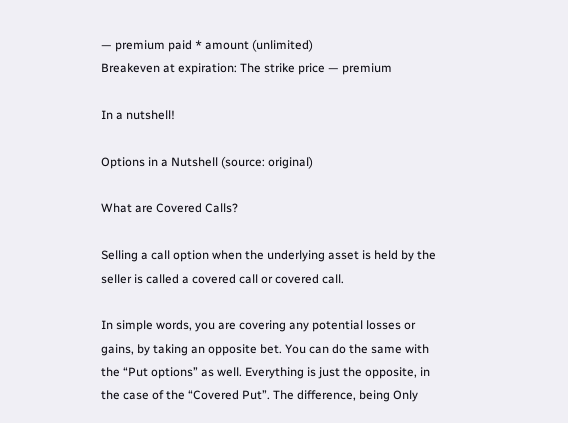— premium paid * amount (unlimited)
Breakeven at expiration: The strike price — premium

In a nutshell!

Options in a Nutshell (source: original)

What are Covered Calls?

Selling a call option when the underlying asset is held by the seller is called a covered call or covered call.

In simple words, you are covering any potential losses or gains, by taking an opposite bet. You can do the same with the “Put options” as well. Everything is just the opposite, in the case of the “Covered Put”. The difference, being Only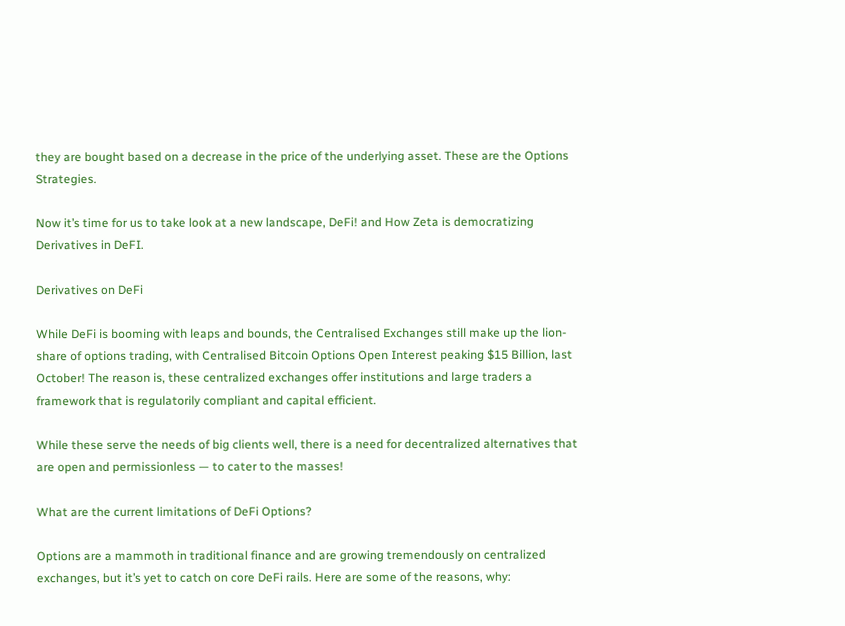they are bought based on a decrease in the price of the underlying asset. These are the Options Strategies.

Now it’s time for us to take look at a new landscape, DeFi! and How Zeta is democratizing Derivatives in DeFI.

Derivatives on DeFi

While DeFi is booming with leaps and bounds, the Centralised Exchanges still make up the lion-share of options trading, with Centralised Bitcoin Options Open Interest peaking $15 Billion, last October! The reason is, these centralized exchanges offer institutions and large traders a framework that is regulatorily compliant and capital efficient.

While these serve the needs of big clients well, there is a need for decentralized alternatives that are open and permissionless — to cater to the masses!

What are the current limitations of DeFi Options?

Options are a mammoth in traditional finance and are growing tremendously on centralized exchanges, but it’s yet to catch on core DeFi rails. Here are some of the reasons, why: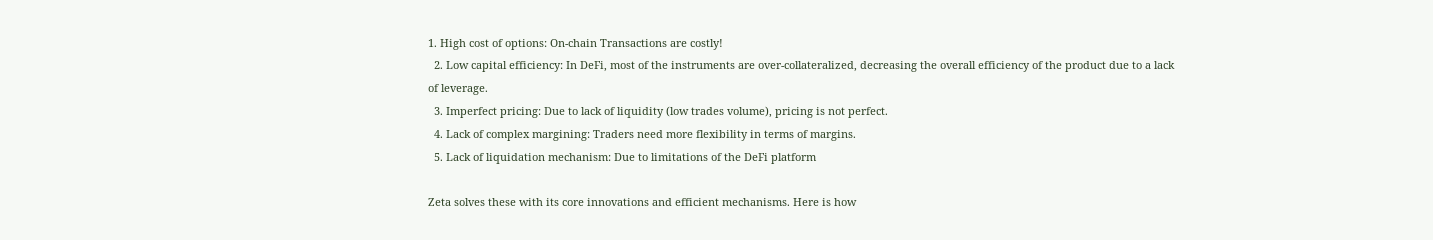1. High cost of options: On-chain Transactions are costly!
  2. Low capital efficiency: In DeFi, most of the instruments are over-collateralized, decreasing the overall efficiency of the product due to a lack of leverage.
  3. Imperfect pricing: Due to lack of liquidity (low trades volume), pricing is not perfect.
  4. Lack of complex margining: Traders need more flexibility in terms of margins.
  5. Lack of liquidation mechanism: Due to limitations of the DeFi platform

Zeta solves these with its core innovations and efficient mechanisms. Here is how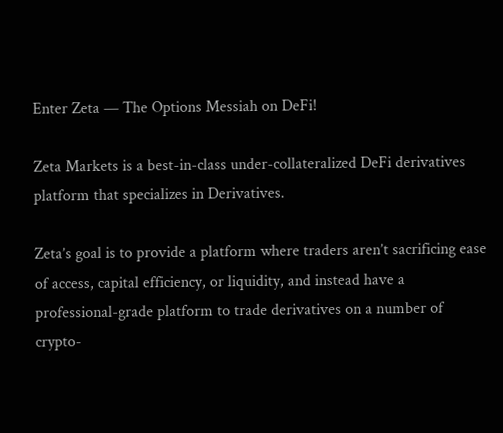Enter Zeta — The Options Messiah on DeFi!

Zeta Markets is a best-in-class under-collateralized DeFi derivatives platform that specializes in Derivatives.

Zeta’s goal is to provide a platform where traders aren’t sacrificing ease of access, capital efficiency, or liquidity, and instead have a professional-grade platform to trade derivatives on a number of crypto-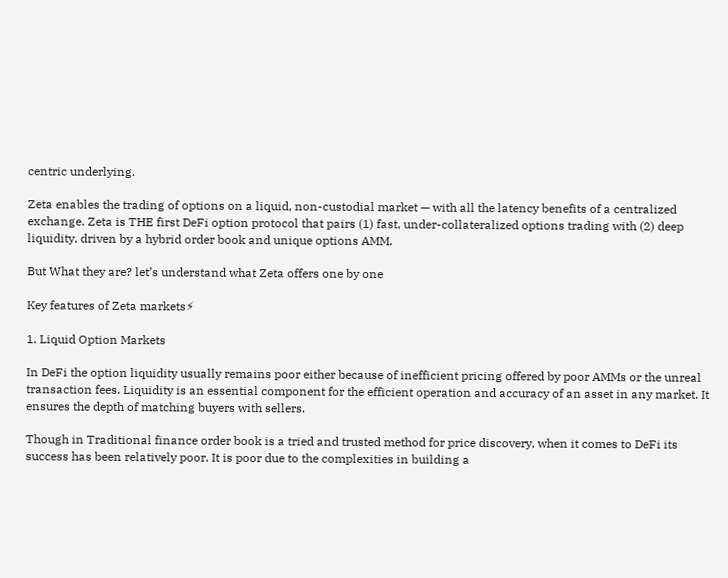centric underlying.

Zeta enables the trading of options on a liquid, non-custodial market — with all the latency benefits of a centralized exchange. Zeta is THE first DeFi option protocol that pairs (1) fast, under-collateralized options trading with (2) deep liquidity, driven by a hybrid order book and unique options AMM.

But What they are? let’s understand what Zeta offers one by one

Key features of Zeta markets⚡

1. Liquid Option Markets

In DeFi the option liquidity usually remains poor either because of inefficient pricing offered by poor AMMs or the unreal transaction fees. Liquidity is an essential component for the efficient operation and accuracy of an asset in any market. It ensures the depth of matching buyers with sellers.

Though in Traditional finance order book is a tried and trusted method for price discovery, when it comes to DeFi its success has been relatively poor. It is poor due to the complexities in building a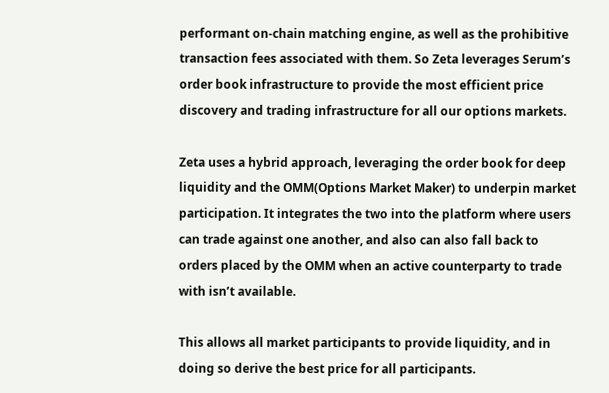performant on-chain matching engine, as well as the prohibitive transaction fees associated with them. So Zeta leverages Serum’s order book infrastructure to provide the most efficient price discovery and trading infrastructure for all our options markets.

Zeta uses a hybrid approach, leveraging the order book for deep liquidity and the OMM(Options Market Maker) to underpin market participation. It integrates the two into the platform where users can trade against one another, and also can also fall back to orders placed by the OMM when an active counterparty to trade with isn’t available.

This allows all market participants to provide liquidity, and in doing so derive the best price for all participants.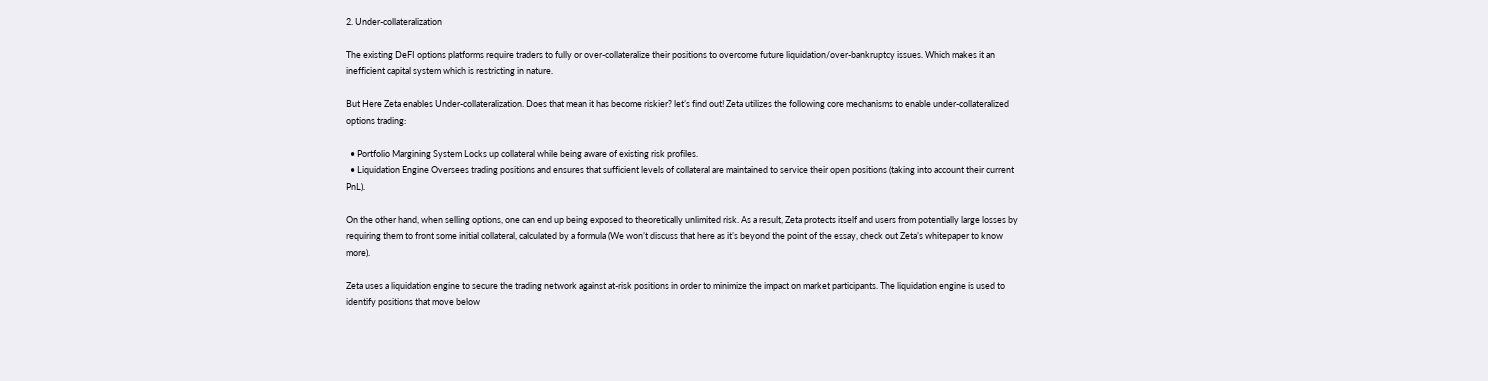2. Under-collateralization

The existing DeFI options platforms require traders to fully or over-collateralize their positions to overcome future liquidation/over-bankruptcy issues. Which makes it an inefficient capital system which is restricting in nature.

But Here Zeta enables Under-collateralization. Does that mean it has become riskier? let’s find out! Zeta utilizes the following core mechanisms to enable under-collateralized options trading:

  • Portfolio Margining System Locks up collateral while being aware of existing risk profiles.
  • Liquidation Engine Oversees trading positions and ensures that sufficient levels of collateral are maintained to service their open positions (taking into account their current PnL).

On the other hand, when selling options, one can end up being exposed to theoretically unlimited risk. As a result, Zeta protects itself and users from potentially large losses by requiring them to front some initial collateral, calculated by a formula (We won’t discuss that here as it’s beyond the point of the essay, check out Zeta’s whitepaper to know more).

Zeta uses a liquidation engine to secure the trading network against at-risk positions in order to minimize the impact on market participants. The liquidation engine is used to identify positions that move below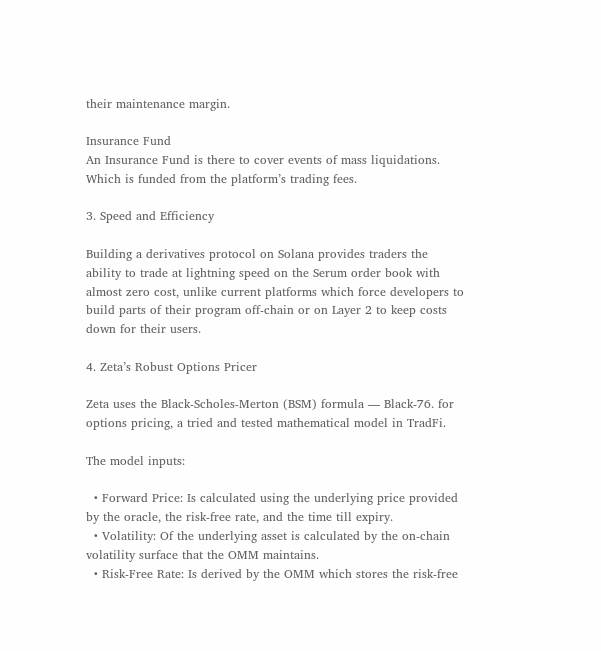their maintenance margin.

Insurance Fund
An Insurance Fund is there to cover events of mass liquidations. Which is funded from the platform’s trading fees.

3. Speed and Efficiency

Building a derivatives protocol on Solana provides traders the ability to trade at lightning speed on the Serum order book with almost zero cost, unlike current platforms which force developers to build parts of their program off-chain or on Layer 2 to keep costs down for their users.

4. Zeta’s Robust Options Pricer

Zeta uses the Black-Scholes-Merton (BSM) formula — Black-76. for options pricing, a tried and tested mathematical model in TradFi.

The model inputs:

  • Forward Price: Is calculated using the underlying price provided by the oracle, the risk-free rate, and the time till expiry.
  • Volatility: Of the underlying asset is calculated by the on-chain volatility surface that the OMM maintains.
  • Risk-Free Rate: Is derived by the OMM which stores the risk-free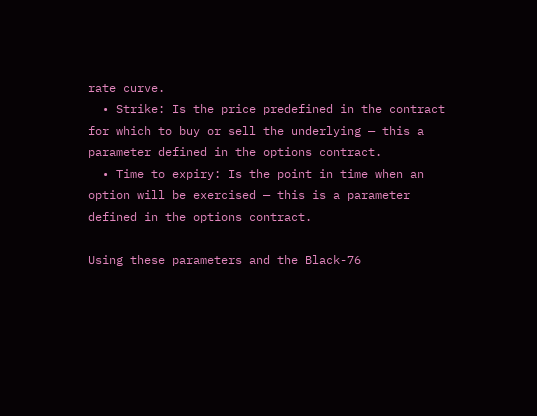rate curve.
  • Strike: Is the price predefined in the contract for which to buy or sell the underlying — this a parameter defined in the options contract.
  • Time to expiry: Is the point in time when an option will be exercised — this is a parameter defined in the options contract.

Using these parameters and the Black-76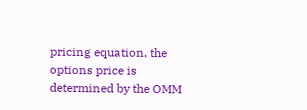pricing equation, the options price is determined by the OMM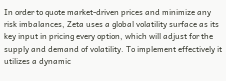In order to quote market-driven prices and minimize any risk imbalances, Zeta uses a global volatility surface as its key input in pricing every option, which will adjust for the supply and demand of volatility. To implement effectively it utilizes a dynamic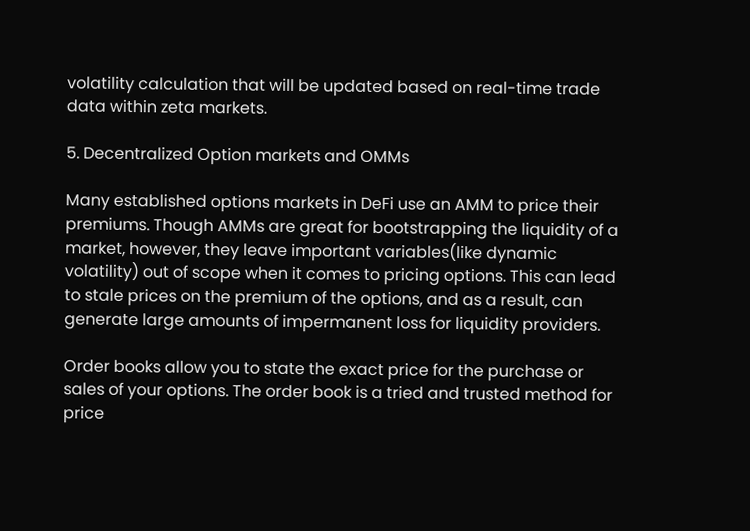volatility calculation that will be updated based on real-time trade data within zeta markets.

5. Decentralized Option markets and OMMs

Many established options markets in DeFi use an AMM to price their premiums. Though AMMs are great for bootstrapping the liquidity of a market, however, they leave important variables(like dynamic volatility) out of scope when it comes to pricing options. This can lead to stale prices on the premium of the options, and as a result, can generate large amounts of impermanent loss for liquidity providers.

Order books allow you to state the exact price for the purchase or sales of your options. The order book is a tried and trusted method for price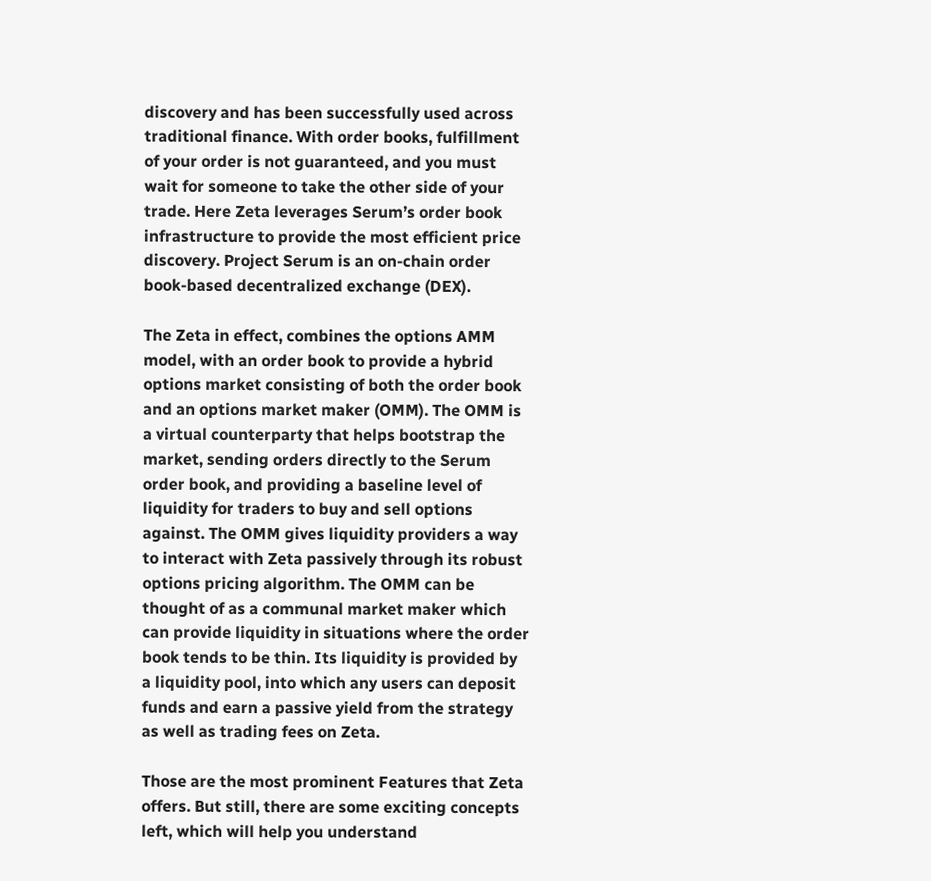discovery and has been successfully used across traditional finance. With order books, fulfillment of your order is not guaranteed, and you must wait for someone to take the other side of your trade. Here Zeta leverages Serum’s order book infrastructure to provide the most efficient price discovery. Project Serum is an on-chain order book-based decentralized exchange (DEX).

The Zeta in effect, combines the options AMM model, with an order book to provide a hybrid options market consisting of both the order book and an options market maker (OMM). The OMM is a virtual counterparty that helps bootstrap the market, sending orders directly to the Serum order book, and providing a baseline level of liquidity for traders to buy and sell options against. The OMM gives liquidity providers a way to interact with Zeta passively through its robust options pricing algorithm. The OMM can be thought of as a communal market maker which can provide liquidity in situations where the order book tends to be thin. Its liquidity is provided by a liquidity pool, into which any users can deposit funds and earn a passive yield from the strategy as well as trading fees on Zeta.

Those are the most prominent Features that Zeta offers. But still, there are some exciting concepts left, which will help you understand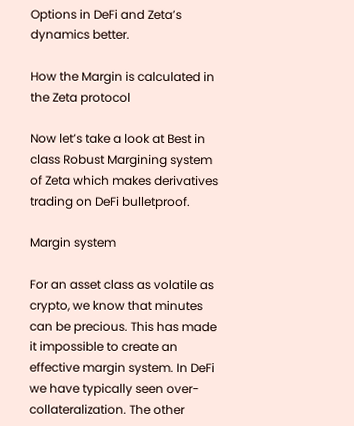Options in DeFi and Zeta’s dynamics better.

How the Margin is calculated in the Zeta protocol

Now let’s take a look at Best in class Robust Margining system of Zeta which makes derivatives trading on DeFi bulletproof.

Margin system

For an asset class as volatile as crypto, we know that minutes can be precious. This has made it impossible to create an effective margin system. In DeFi we have typically seen over-collateralization. The other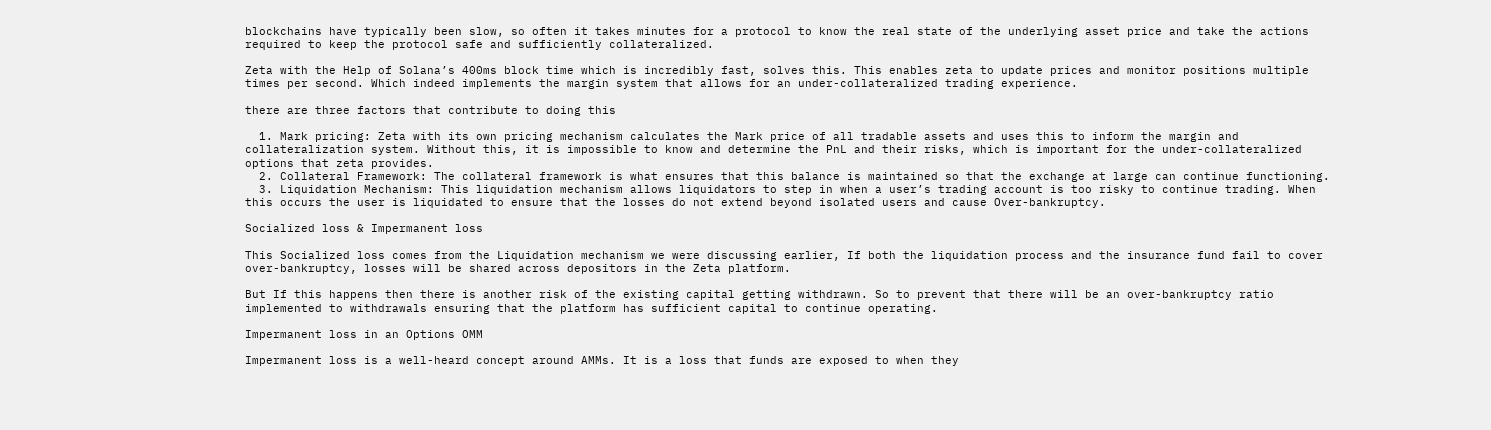blockchains have typically been slow, so often it takes minutes for a protocol to know the real state of the underlying asset price and take the actions required to keep the protocol safe and sufficiently collateralized.

Zeta with the Help of Solana’s 400ms block time which is incredibly fast, solves this. This enables zeta to update prices and monitor positions multiple times per second. Which indeed implements the margin system that allows for an under-collateralized trading experience.

there are three factors that contribute to doing this

  1. Mark pricing: Zeta with its own pricing mechanism calculates the Mark price of all tradable assets and uses this to inform the margin and collateralization system. Without this, it is impossible to know and determine the PnL and their risks, which is important for the under-collateralized options that zeta provides.
  2. Collateral Framework: The collateral framework is what ensures that this balance is maintained so that the exchange at large can continue functioning.
  3. Liquidation Mechanism: This liquidation mechanism allows liquidators to step in when a user’s trading account is too risky to continue trading. When this occurs the user is liquidated to ensure that the losses do not extend beyond isolated users and cause Over-bankruptcy.

Socialized loss & Impermanent loss

This Socialized loss comes from the Liquidation mechanism we were discussing earlier, If both the liquidation process and the insurance fund fail to cover over-bankruptcy, losses will be shared across depositors in the Zeta platform.

But If this happens then there is another risk of the existing capital getting withdrawn. So to prevent that there will be an over-bankruptcy ratio implemented to withdrawals ensuring that the platform has sufficient capital to continue operating.

Impermanent loss in an Options OMM

Impermanent loss is a well-heard concept around AMMs. It is a loss that funds are exposed to when they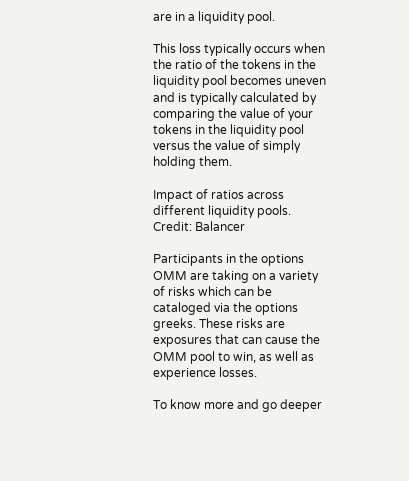are in a liquidity pool.

This loss typically occurs when the ratio of the tokens in the liquidity pool becomes uneven and is typically calculated by comparing the value of your tokens in the liquidity pool versus the value of simply holding them.

Impact of ratios across different liquidity pools. Credit: Balancer

Participants in the options OMM are taking on a variety of risks which can be cataloged via the options greeks. These risks are exposures that can cause the OMM pool to win, as well as experience losses.

To know more and go deeper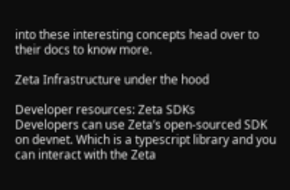into these interesting concepts head over to their docs to know more.

Zeta Infrastructure under the hood

Developer resources: Zeta SDKs
Developers can use Zeta’s open-sourced SDK on devnet. Which is a typescript library and you can interact with the Zeta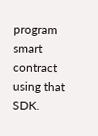program smart contract using that SDK.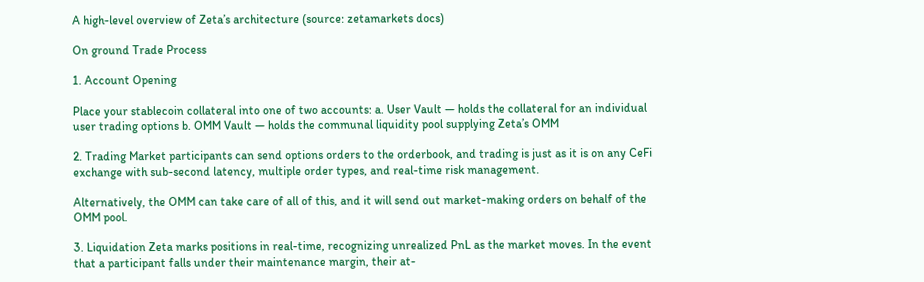A high-level overview of Zeta’s architecture (source: zetamarkets docs)

On ground Trade Process

1. Account Opening

Place your stablecoin collateral into one of two accounts: a. User Vault — holds the collateral for an individual user trading options b. OMM Vault — holds the communal liquidity pool supplying Zeta’s OMM

2. Trading Market participants can send options orders to the orderbook, and trading is just as it is on any CeFi exchange with sub-second latency, multiple order types, and real-time risk management.

Alternatively, the OMM can take care of all of this, and it will send out market-making orders on behalf of the OMM pool.

3. Liquidation Zeta marks positions in real-time, recognizing unrealized PnL as the market moves. In the event that a participant falls under their maintenance margin, their at-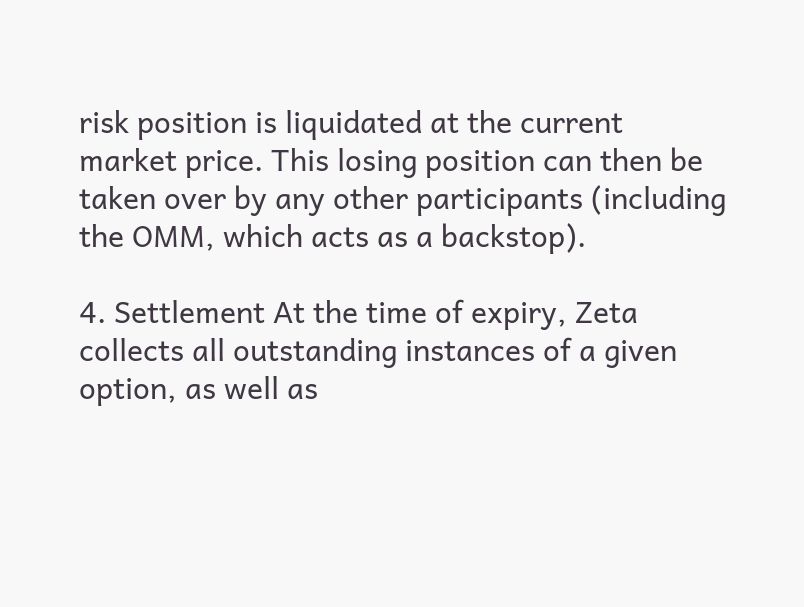risk position is liquidated at the current market price. This losing position can then be taken over by any other participants (including the OMM, which acts as a backstop).

4. Settlement At the time of expiry, Zeta collects all outstanding instances of a given option, as well as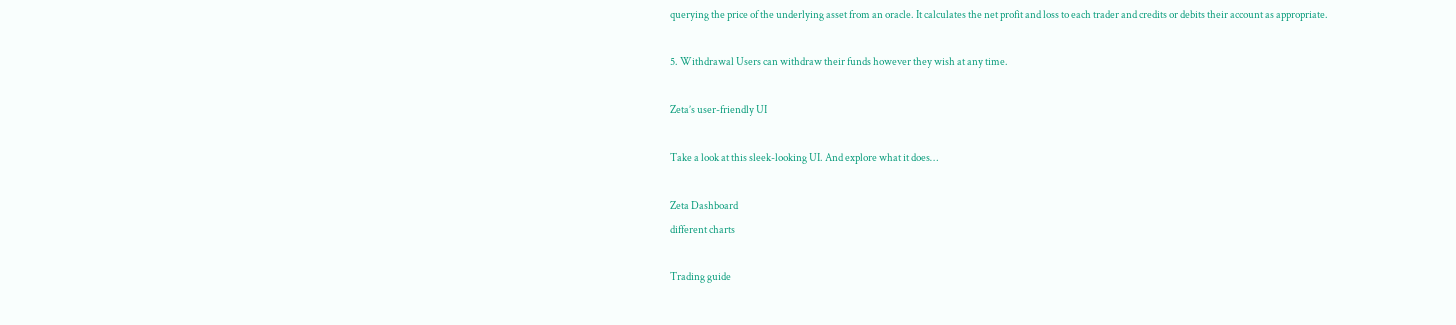querying the price of the underlying asset from an oracle. It calculates the net profit and loss to each trader and credits or debits their account as appropriate.

5. Withdrawal Users can withdraw their funds however they wish at any time.

Zeta’s user-friendly UI

Take a look at this sleek-looking UI. And explore what it does…

Zeta Dashboard
different charts

Trading guide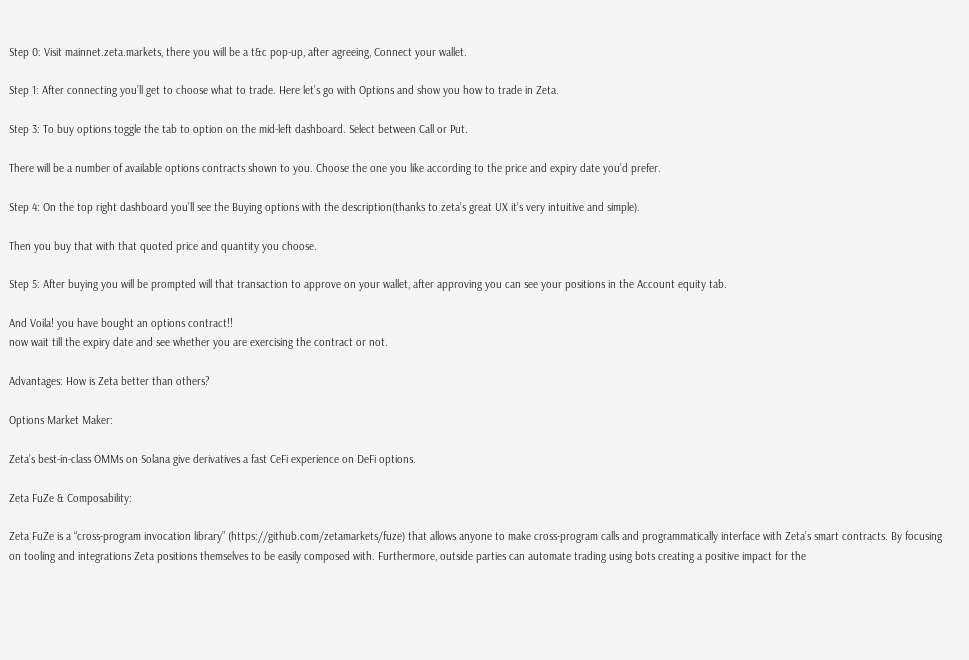Step 0: Visit mainnet.zeta.markets, there you will be a t&c pop-up, after agreeing, Connect your wallet.

Step 1: After connecting you’ll get to choose what to trade. Here let’s go with Options and show you how to trade in Zeta.

Step 3: To buy options toggle the tab to option on the mid-left dashboard. Select between Call or Put.

There will be a number of available options contracts shown to you. Choose the one you like according to the price and expiry date you’d prefer.

Step 4: On the top right dashboard you’ll see the Buying options with the description(thanks to zeta’s great UX it’s very intuitive and simple).

Then you buy that with that quoted price and quantity you choose.

Step 5: After buying you will be prompted will that transaction to approve on your wallet, after approving you can see your positions in the Account equity tab.

And Voila! you have bought an options contract!!
now wait till the expiry date and see whether you are exercising the contract or not.

Advantages: How is Zeta better than others?

Options Market Maker:

Zeta’s best-in-class OMMs on Solana give derivatives a fast CeFi experience on DeFi options.

Zeta FuZe & Composability:

Zeta FuZe is a “cross-program invocation library” (https://github.com/zetamarkets/fuze) that allows anyone to make cross-program calls and programmatically interface with Zeta’s smart contracts. By focusing on tooling and integrations Zeta positions themselves to be easily composed with. Furthermore, outside parties can automate trading using bots creating a positive impact for the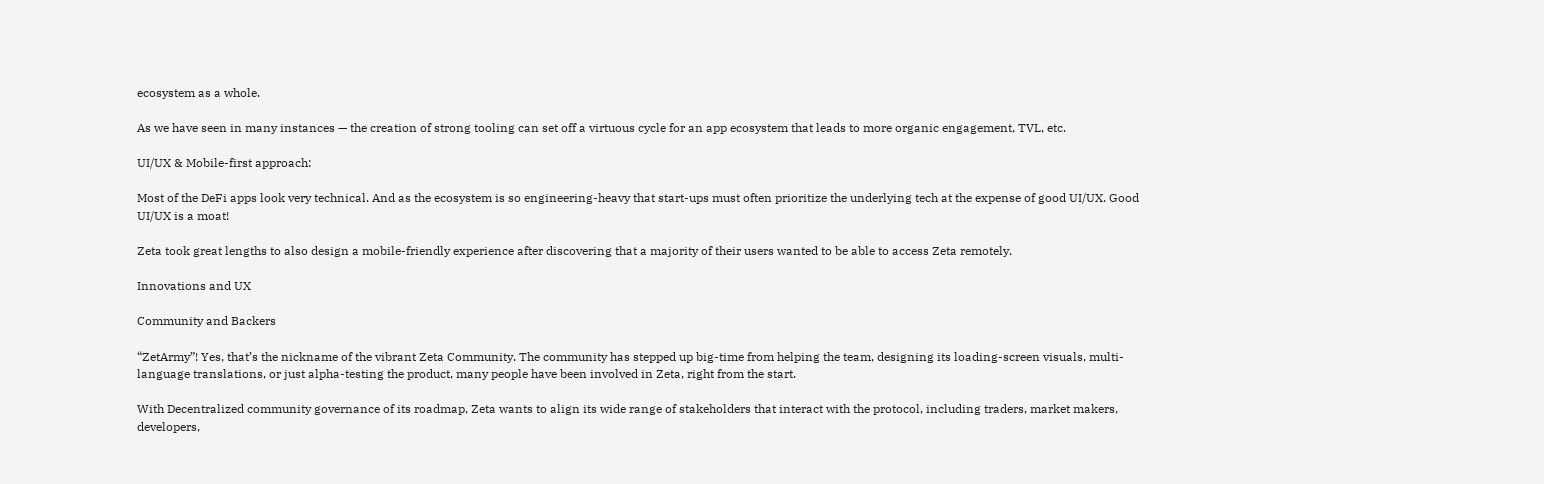ecosystem as a whole.

As we have seen in many instances — the creation of strong tooling can set off a virtuous cycle for an app ecosystem that leads to more organic engagement, TVL, etc.

UI/UX & Mobile-first approach:

Most of the DeFi apps look very technical. And as the ecosystem is so engineering-heavy that start-ups must often prioritize the underlying tech at the expense of good UI/UX. Good UI/UX is a moat!

Zeta took great lengths to also design a mobile-friendly experience after discovering that a majority of their users wanted to be able to access Zeta remotely.

Innovations and UX

Community and Backers

“ZetArmy”! Yes, that’s the nickname of the vibrant Zeta Community. The community has stepped up big-time from helping the team, designing its loading-screen visuals, multi-language translations, or just alpha-testing the product, many people have been involved in Zeta, right from the start.

With Decentralized community governance of its roadmap, Zeta wants to align its wide range of stakeholders that interact with the protocol, including traders, market makers, developers,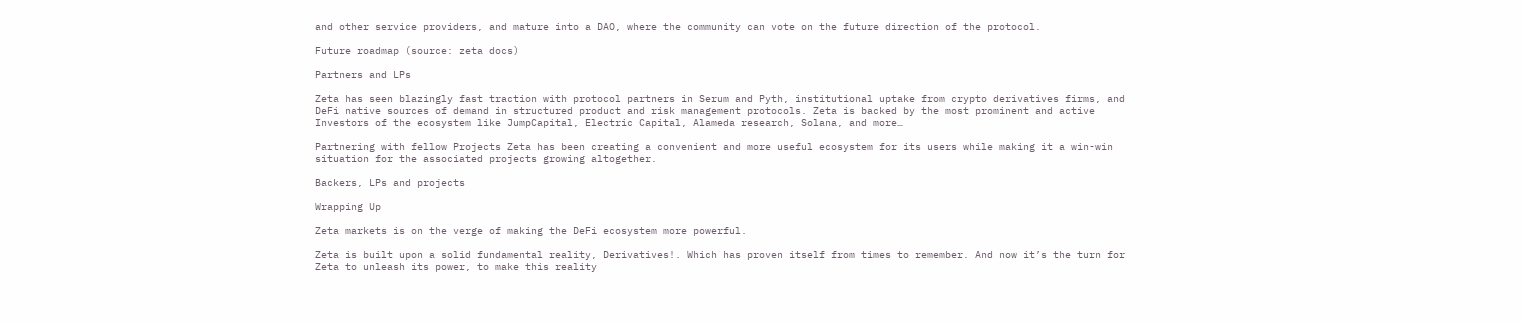and other service providers, and mature into a DAO, where the community can vote on the future direction of the protocol.

Future roadmap (source: zeta docs)

Partners and LPs

Zeta has seen blazingly fast traction with protocol partners in Serum and Pyth, institutional uptake from crypto derivatives firms, and DeFi native sources of demand in structured product and risk management protocols. Zeta is backed by the most prominent and active Investors of the ecosystem like JumpCapital, Electric Capital, Alameda research, Solana, and more…

Partnering with fellow Projects Zeta has been creating a convenient and more useful ecosystem for its users while making it a win-win situation for the associated projects growing altogether.

Backers, LPs and projects

Wrapping Up

Zeta markets is on the verge of making the DeFi ecosystem more powerful.

Zeta is built upon a solid fundamental reality, Derivatives!. Which has proven itself from times to remember. And now it’s the turn for Zeta to unleash its power, to make this reality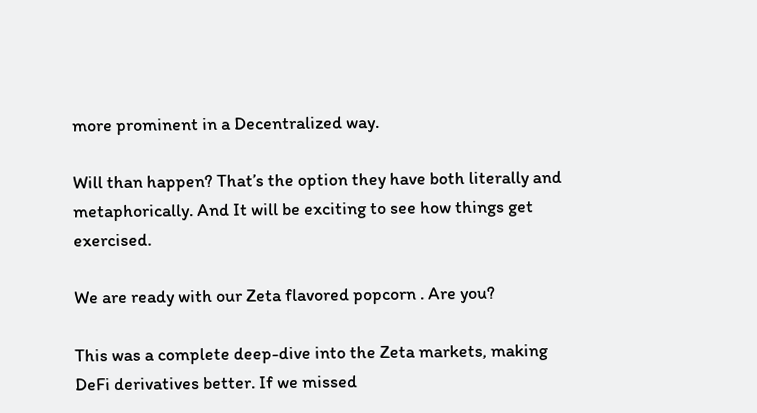more prominent in a Decentralized way.

Will than happen? That’s the option they have both literally and metaphorically. And It will be exciting to see how things get exercised.

We are ready with our Zeta flavored popcorn . Are you?

This was a complete deep-dive into the Zeta markets, making DeFi derivatives better. If we missed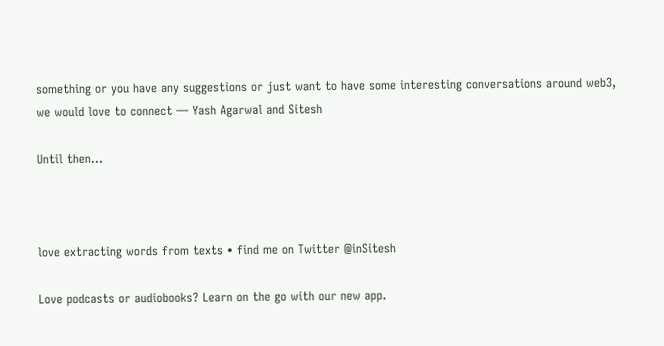something or you have any suggestions or just want to have some interesting conversations around web3, we would love to connect — Yash Agarwal and Sitesh

Until then…



love extracting words from texts • find me on Twitter @inSitesh

Love podcasts or audiobooks? Learn on the go with our new app.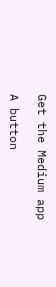Get the Medium app

A button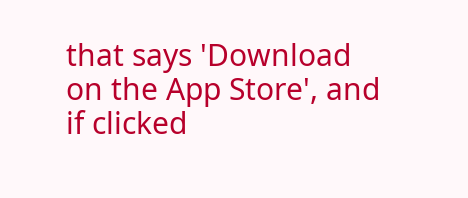that says 'Download on the App Store', and if clicked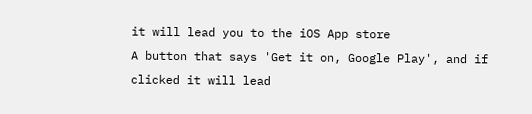it will lead you to the iOS App store
A button that says 'Get it on, Google Play', and if clicked it will lead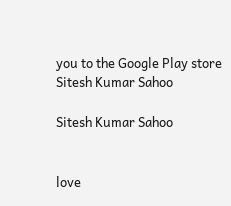you to the Google Play store
Sitesh Kumar Sahoo

Sitesh Kumar Sahoo


love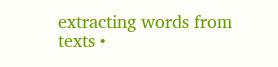extracting words from texts •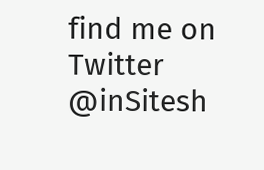find me on Twitter @inSitesh